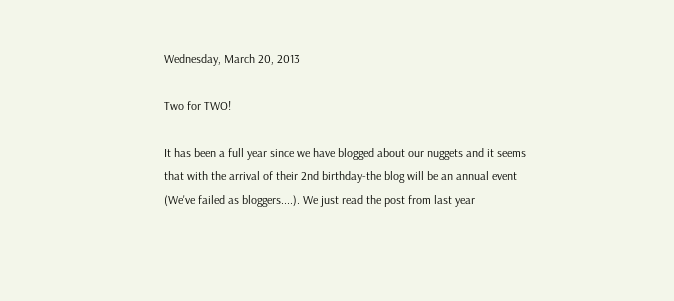Wednesday, March 20, 2013

Two for TWO!

It has been a full year since we have blogged about our nuggets and it seems that with the arrival of their 2nd birthday-the blog will be an annual event (We've failed as bloggers....). We just read the post from last year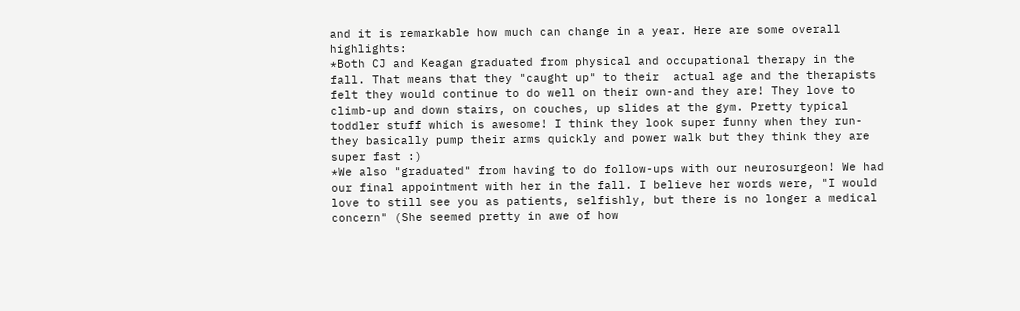and it is remarkable how much can change in a year. Here are some overall highlights:
*Both CJ and Keagan graduated from physical and occupational therapy in the fall. That means that they "caught up" to their  actual age and the therapists felt they would continue to do well on their own-and they are! They love to climb-up and down stairs, on couches, up slides at the gym. Pretty typical toddler stuff which is awesome! I think they look super funny when they run-they basically pump their arms quickly and power walk but they think they are super fast :)
*We also "graduated" from having to do follow-ups with our neurosurgeon! We had our final appointment with her in the fall. I believe her words were, "I would love to still see you as patients, selfishly, but there is no longer a medical concern" (She seemed pretty in awe of how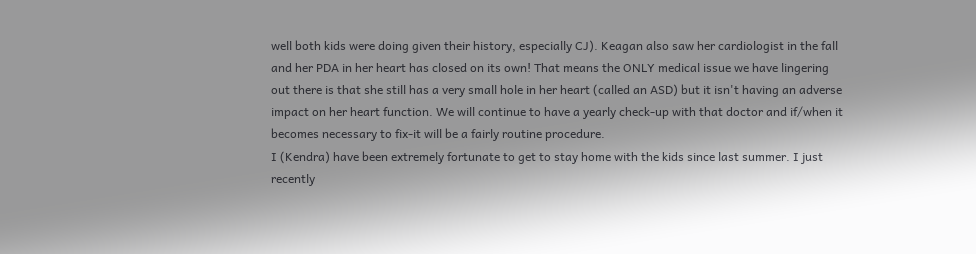well both kids were doing given their history, especially CJ). Keagan also saw her cardiologist in the fall and her PDA in her heart has closed on its own! That means the ONLY medical issue we have lingering out there is that she still has a very small hole in her heart (called an ASD) but it isn't having an adverse impact on her heart function. We will continue to have a yearly check-up with that doctor and if/when it becomes necessary to fix-it will be a fairly routine procedure.
I (Kendra) have been extremely fortunate to get to stay home with the kids since last summer. I just recently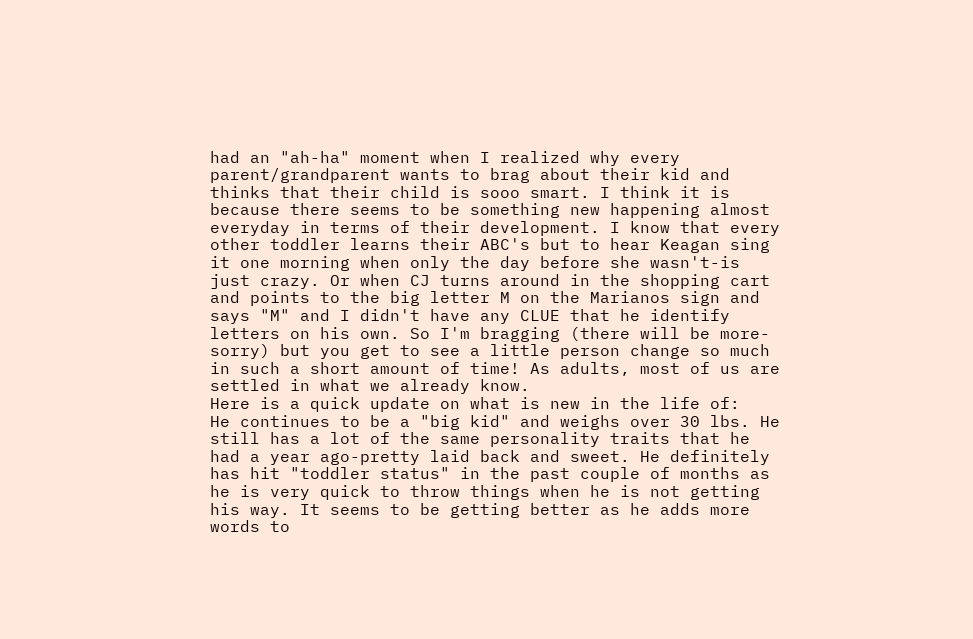had an "ah-ha" moment when I realized why every parent/grandparent wants to brag about their kid and thinks that their child is sooo smart. I think it is because there seems to be something new happening almost everyday in terms of their development. I know that every other toddler learns their ABC's but to hear Keagan sing it one morning when only the day before she wasn't-is just crazy. Or when CJ turns around in the shopping cart and points to the big letter M on the Marianos sign and says "M" and I didn't have any CLUE that he identify letters on his own. So I'm bragging (there will be more-sorry) but you get to see a little person change so much in such a short amount of time! As adults, most of us are settled in what we already know.
Here is a quick update on what is new in the life of:
He continues to be a "big kid" and weighs over 30 lbs. He still has a lot of the same personality traits that he had a year ago-pretty laid back and sweet. He definitely has hit "toddler status" in the past couple of months as he is very quick to throw things when he is not getting his way. It seems to be getting better as he adds more words to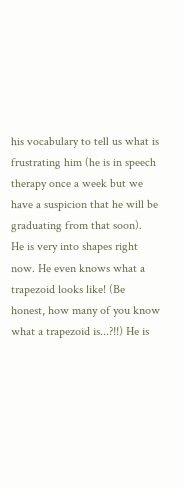his vocabulary to tell us what is frustrating him (he is in speech therapy once a week but we have a suspicion that he will be graduating from that soon).
He is very into shapes right now. He even knows what a trapezoid looks like! (Be honest, how many of you know what a trapezoid is...?!!) He is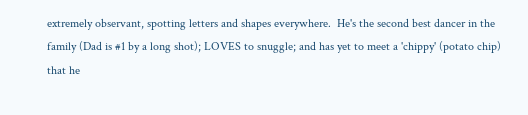extremely observant, spotting letters and shapes everywhere.  He's the second best dancer in the family (Dad is #1 by a long shot); LOVES to snuggle; and has yet to meet a 'chippy' (potato chip) that he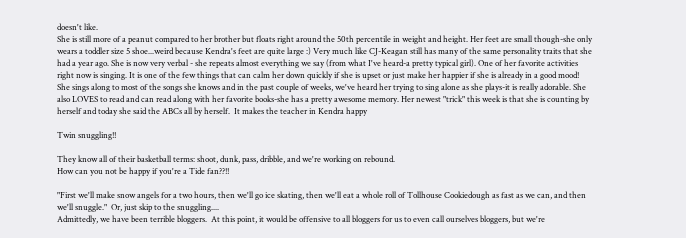doesn't like.
She is still more of a peanut compared to her brother but floats right around the 50th percentile in weight and height. Her feet are small though-she only wears a toddler size 5 shoe...weird because Kendra's feet are quite large :) Very much like CJ-Keagan still has many of the same personality traits that she had a year ago. She is now very verbal - she repeats almost everything we say (from what I've heard-a pretty typical girl). One of her favorite activities right now is singing. It is one of the few things that can calm her down quickly if she is upset or just make her happier if she is already in a good mood! She sings along to most of the songs she knows and in the past couple of weeks, we've heard her trying to sing alone as she plays-it is really adorable. She also LOVES to read and can read along with her favorite books-she has a pretty awesome memory. Her newest "trick" this week is that she is counting by herself and today she said the ABCs all by herself.  It makes the teacher in Kendra happy

Twin snuggling!!

They know all of their basketball terms: shoot, dunk, pass, dribble, and we're working on rebound.
How can you not be happy if you're a Tide fan??!!

"First we'll make snow angels for a two hours, then we'll go ice skating, then we'll eat a whole roll of Tollhouse Cookiedough as fast as we can, and then we'll snuggle."  Or, just skip to the snuggling....
Admittedly, we have been terrible bloggers.  At this point, it would be offensive to all bloggers for us to even call ourselves bloggers, but we're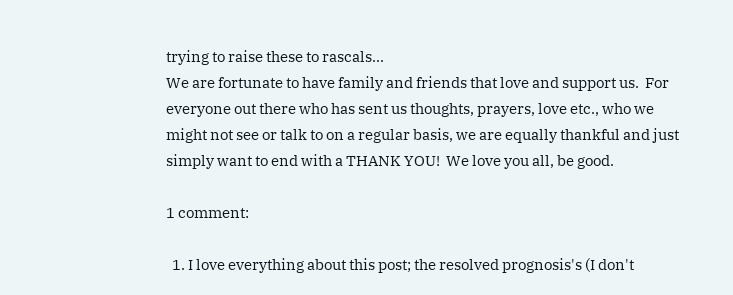trying to raise these to rascals...
We are fortunate to have family and friends that love and support us.  For everyone out there who has sent us thoughts, prayers, love etc., who we might not see or talk to on a regular basis, we are equally thankful and just simply want to end with a THANK YOU!  We love you all, be good.

1 comment:

  1. I love everything about this post; the resolved prognosis's (I don't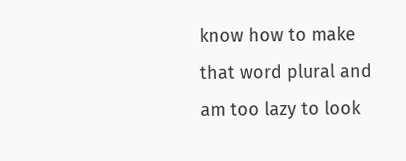know how to make that word plural and am too lazy to look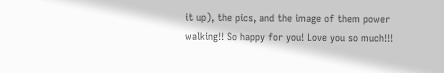it up), the pics, and the image of them power walking!! So happy for you! Love you so much!!!